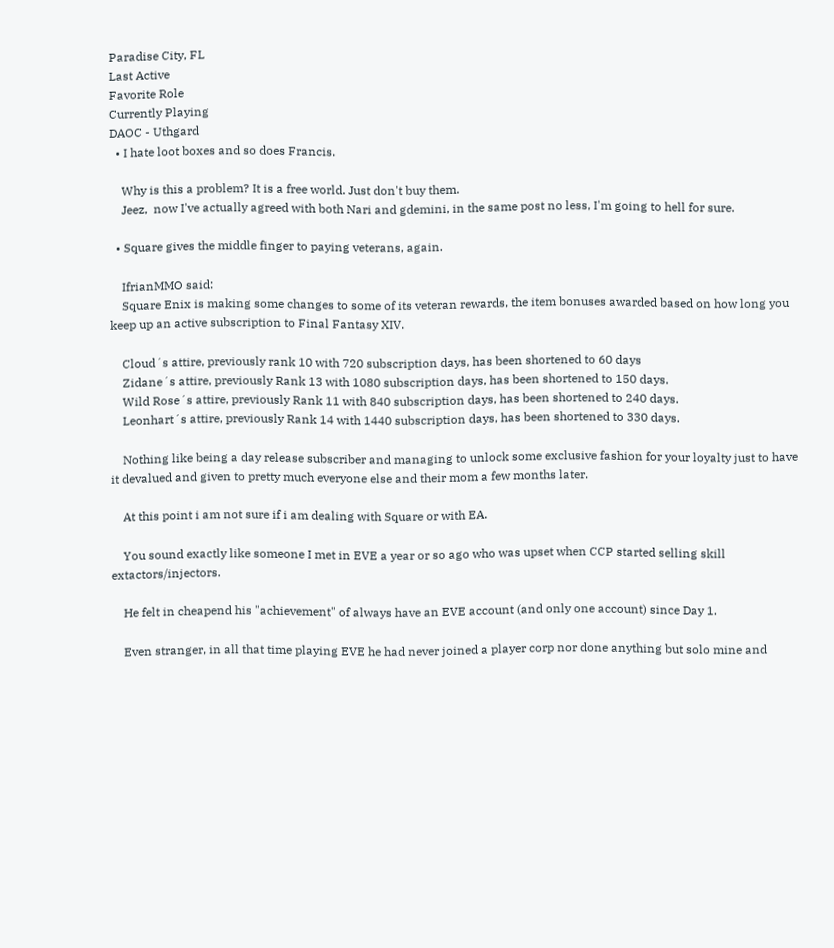Paradise City, FL
Last Active
Favorite Role
Currently Playing
DAOC - Uthgard
  • I hate loot boxes and so does Francis.

    Why is this a problem? It is a free world. Just don't buy them.
    Jeez,  now I've actually agreed with both Nari and gdemini, in the same post no less, I'm going to hell for sure.

  • Square gives the middle finger to paying veterans, again.

    IfrianMMO said:
    Square Enix is making some changes to some of its veteran rewards, the item bonuses awarded based on how long you keep up an active subscription to Final Fantasy XIV.

    Cloud´s attire, previously rank 10 with 720 subscription days, has been shortened to 60 days
    Zidane´s attire, previously Rank 13 with 1080 subscription days, has been shortened to 150 days.
    Wild Rose´s attire, previously Rank 11 with 840 subscription days, has been shortened to 240 days.
    Leonhart´s attire, previously Rank 14 with 1440 subscription days, has been shortened to 330 days.

    Nothing like being a day release subscriber and managing to unlock some exclusive fashion for your loyalty just to have it devalued and given to pretty much everyone else and their mom a few months later.

    At this point i am not sure if i am dealing with Square or with EA.

    You sound exactly like someone I met in EVE a year or so ago who was upset when CCP started selling skill extactors/injectors.

    He felt in cheapend his "achievement" of always have an EVE account (and only one account) since Day 1.

    Even stranger, in all that time playing EVE he had never joined a player corp nor done anything but solo mine and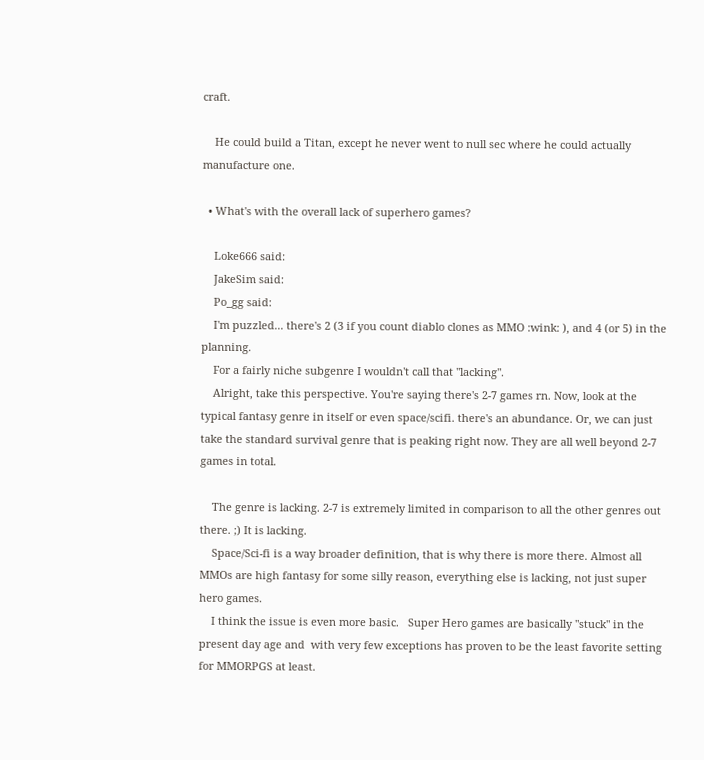craft.

    He could build a Titan, except he never went to null sec where he could actually  manufacture one.

  • What's with the overall lack of superhero games?

    Loke666 said:
    JakeSim said:
    Po_gg said:
    I'm puzzled... there's 2 (3 if you count diablo clones as MMO :wink: ), and 4 (or 5) in the planning.
    For a fairly niche subgenre I wouldn't call that "lacking".
    Alright, take this perspective. You're saying there's 2-7 games rn. Now, look at the typical fantasy genre in itself or even space/scifi. there's an abundance. Or, we can just take the standard survival genre that is peaking right now. They are all well beyond 2-7 games in total.

    The genre is lacking. 2-7 is extremely limited in comparison to all the other genres out there. ;) It is lacking.
    Space/Sci-fi is a way broader definition, that is why there is more there. Almost all MMOs are high fantasy for some silly reason, everything else is lacking, not just super hero games.
    I think the issue is even more basic.   Super Hero games are basically "stuck" in the present day age and  with very few exceptions has proven to be the least favorite setting for MMORPGS at least.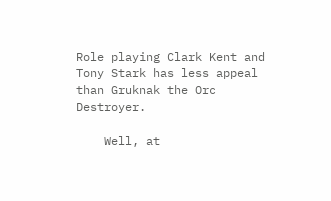Role playing Clark Kent and Tony Stark has less appeal than Gruknak the Orc Destroyer.

    Well, at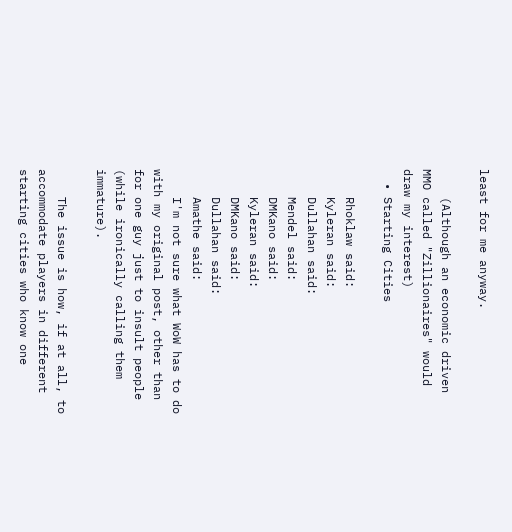least for me anyway.

    (Although an economic driven MMO called "Zillionaires" would draw my interest)
  • Starting Cities

    Rhoklaw said:
    Kyleran said:
    Dullahan said:
    Mendel said:
    DMKano said:
    Kyleran said:
    DMKano said:
    Dullahan said:
    Amathe said:
    I'm not sure what WoW has to do with my original post, other than for one guy just to insult people (while ironically calling them immature).

    The issue is how, if at all, to accommodate players in different starting cities who know one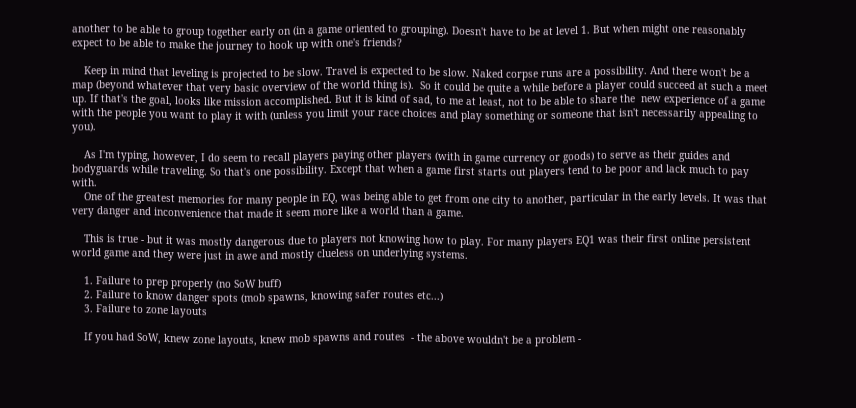another to be able to group together early on (in a game oriented to grouping). Doesn't have to be at level 1. But when might one reasonably expect to be able to make the journey to hook up with one's friends?

    Keep in mind that leveling is projected to be slow. Travel is expected to be slow. Naked corpse runs are a possibility. And there won't be a map (beyond whatever that very basic overview of the world thing is).  So it could be quite a while before a player could succeed at such a meet up. If that's the goal, looks like mission accomplished. But it is kind of sad, to me at least, not to be able to share the  new experience of a game with the people you want to play it with (unless you limit your race choices and play something or someone that isn't necessarily appealing to you).

    As I'm typing, however, I do seem to recall players paying other players (with in game currency or goods) to serve as their guides and bodyguards while traveling. So that's one possibility. Except that when a game first starts out players tend to be poor and lack much to pay with.
    One of the greatest memories for many people in EQ, was being able to get from one city to another, particular in the early levels. It was that very danger and inconvenience that made it seem more like a world than a game.

    This is true - but it was mostly dangerous due to players not knowing how to play. For many players EQ1 was their first online persistent world game and they were just in awe and mostly clueless on underlying systems.

    1. Failure to prep properly (no SoW buff)
    2. Failure to know danger spots (mob spawns, knowing safer routes etc...)
    3. Failure to zone layouts

    If you had SoW, knew zone layouts, knew mob spawns and routes  - the above wouldn't be a problem -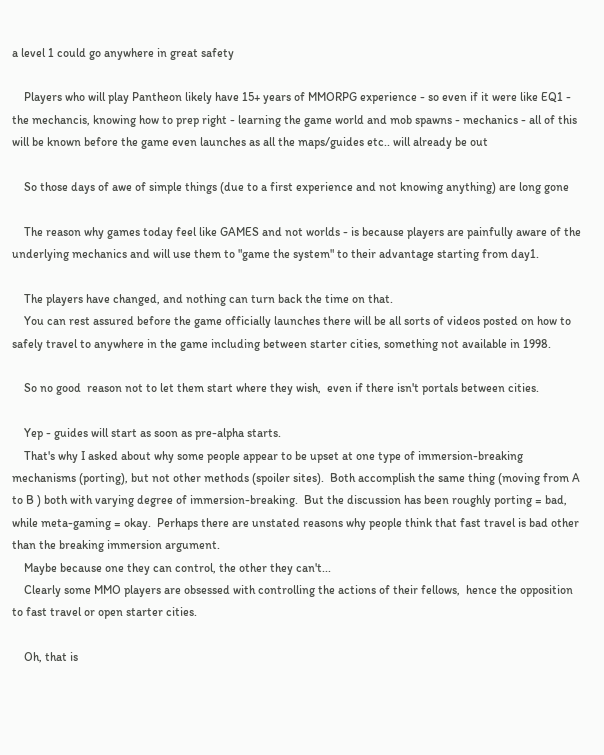a level 1 could go anywhere in great safety

    Players who will play Pantheon likely have 15+ years of MMORPG experience - so even if it were like EQ1 - the mechancis, knowing how to prep right - learning the game world and mob spawns - mechanics - all of this will be known before the game even launches as all the maps/guides etc.. will already be out

    So those days of awe of simple things (due to a first experience and not knowing anything) are long gone

    The reason why games today feel like GAMES and not worlds - is because players are painfully aware of the underlying mechanics and will use them to "game the system" to their advantage starting from day1.

    The players have changed, and nothing can turn back the time on that.
    You can rest assured before the game officially launches there will be all sorts of videos posted on how to safely travel to anywhere in the game including between starter cities, something not available in 1998.

    So no good  reason not to let them start where they wish,  even if there isn't portals between cities.

    Yep - guides will start as soon as pre-alpha starts.
    That's why I asked about why some people appear to be upset at one type of immersion-breaking mechanisms (porting), but not other methods (spoiler sites).  Both accomplish the same thing (moving from A to B ) both with varying degree of immersion-breaking.  But the discussion has been roughly porting = bad, while meta-gaming = okay.  Perhaps there are unstated reasons why people think that fast travel is bad other than the breaking immersion argument.
    Maybe because one they can control, the other they can't...
    Clearly some MMO players are obsessed with controlling the actions of their fellows,  hence the opposition to fast travel or open starter cities.

    Oh, that is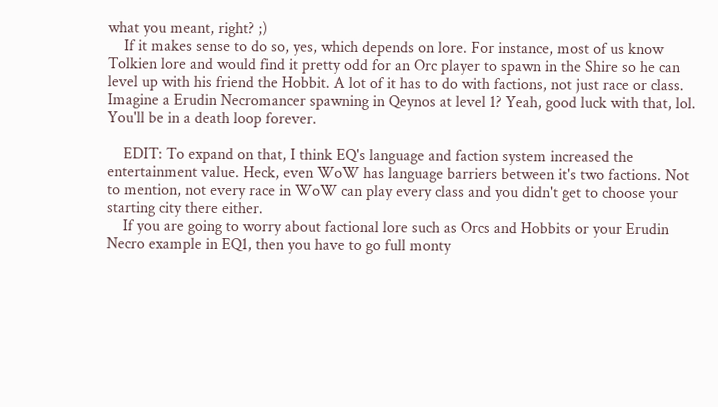what you meant, right? ;)
    If it makes sense to do so, yes, which depends on lore. For instance, most of us know Tolkien lore and would find it pretty odd for an Orc player to spawn in the Shire so he can level up with his friend the Hobbit. A lot of it has to do with factions, not just race or class. Imagine a Erudin Necromancer spawning in Qeynos at level 1? Yeah, good luck with that, lol. You'll be in a death loop forever.

    EDIT: To expand on that, I think EQ's language and faction system increased the entertainment value. Heck, even WoW has language barriers between it's two factions. Not to mention, not every race in WoW can play every class and you didn't get to choose your starting city there either.
    If you are going to worry about factional lore such as Orcs and Hobbits or your Erudin Necro example in EQ1, then you have to go full monty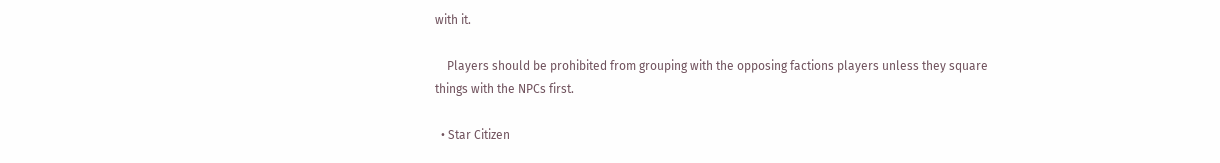with it.

    Players should be prohibited from grouping with the opposing factions players unless they square things with the NPCs first.

  • Star Citizen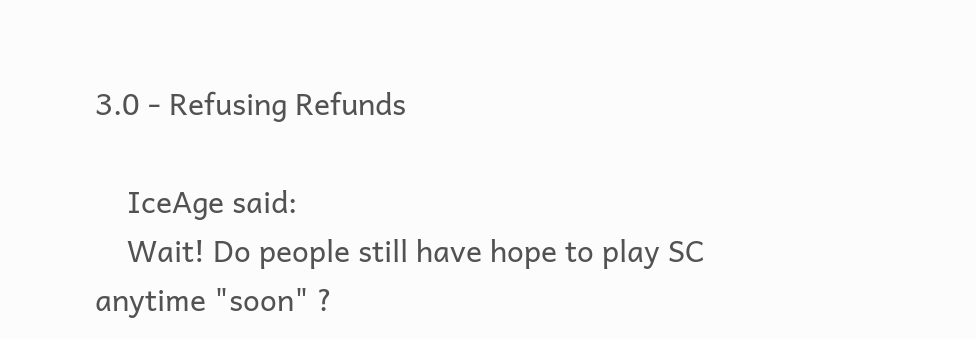3.0 - Refusing Refunds

    IceAge said:
    Wait! Do people still have hope to play SC anytime "soon" ?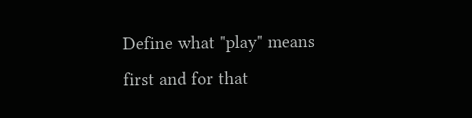Define what "play" means first and for that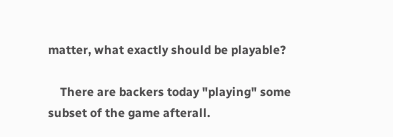matter, what exactly should be playable?

    There are backers today "playing" some subset of the game afterall.